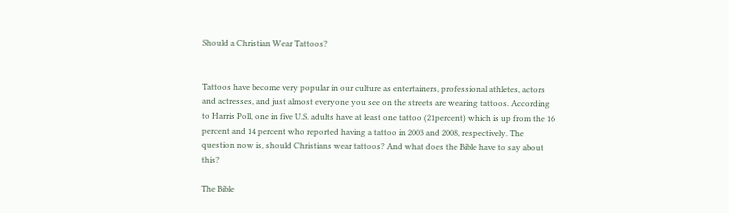Should a Christian Wear Tattoos?


Tattoos have become very popular in our culture as entertainers, professional athletes, actors and actresses, and just almost everyone you see on the streets are wearing tattoos. According to Harris Poll, one in five U.S. adults have at least one tattoo (21percent) which is up from the 16 percent and 14 percent who reported having a tattoo in 2003 and 2008, respectively. The question now is, should Christians wear tattoos? And what does the Bible have to say about this?

The Bible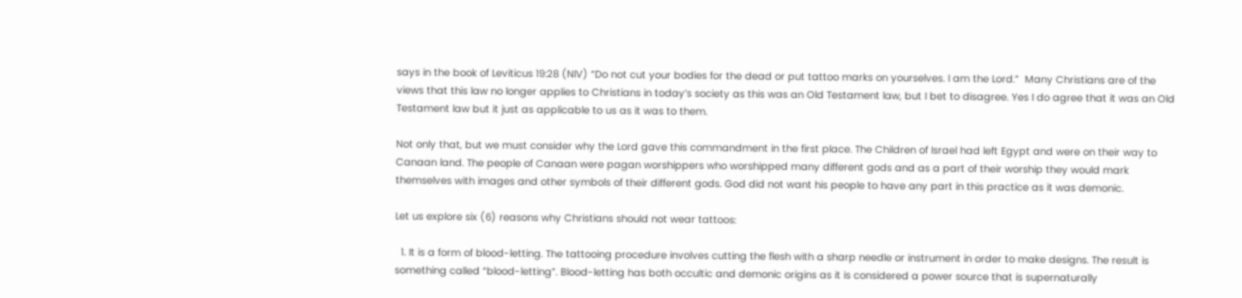says in the book of Leviticus 19:28 (NIV) “Do not cut your bodies for the dead or put tattoo marks on yourselves. I am the Lord.”  Many Christians are of the views that this law no longer applies to Christians in today’s society as this was an Old Testament law, but I bet to disagree. Yes I do agree that it was an Old Testament law but it just as applicable to us as it was to them.

Not only that, but we must consider why the Lord gave this commandment in the first place. The Children of Israel had left Egypt and were on their way to Canaan land. The people of Canaan were pagan worshippers who worshipped many different gods and as a part of their worship they would mark themselves with images and other symbols of their different gods. God did not want his people to have any part in this practice as it was demonic.

Let us explore six (6) reasons why Christians should not wear tattoos:

  1. It is a form of blood-letting. The tattooing procedure involves cutting the flesh with a sharp needle or instrument in order to make designs. The result is something called “blood-letting”. Blood-letting has both occultic and demonic origins as it is considered a power source that is supernaturally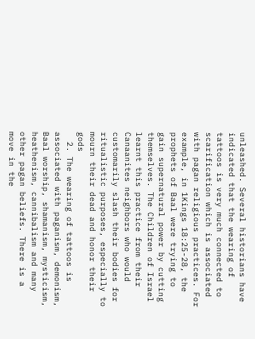unleashed. Several historians have indicated that the wearing of tattoos is very much connected to scarification which is associated with pagan religious practices. For example, in 1Kings 18:25-28, the prophets of Baal were trying to gain supernatural power by cutting themselves. The Children of Israel learnt this practice from their Canaanites neighbors who would customarily slash their bodies for ritualistic purposes, especially to mourn their dead and honor their gods
  2. The wearing of tattoos is associated with paganism, demonism, Baal worship, shamanism, mysticism, heathenism, cannibalism and many other pagan beliefs. There is a move in the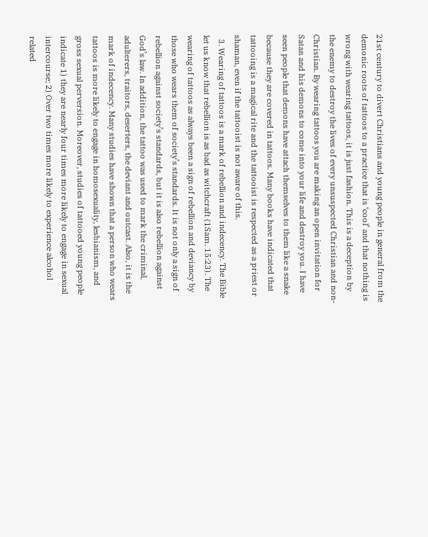21st century to divert Christians and young people in general from the demonic roots of tattoos to a practice that is ‘cool’ and that nothing is wrong with wearing tattoos, it is just fashion. This is a deception by the enemy to destroy the lives of every unsuspected Christian and non-Christian. By wearing tattoos you are making an open invitation for Satan and his demons to come into your life and destroy you. I have seen people that demons have attach themselves to them like a snake because they are covered in tattoos. Many books have indicated that tattooing is a magical rite and the tattooist is respected as a priest or shaman, even if the tattooist is not aware of this.
  3. Wearing of tattoos is a mark of rebellion and indecency. The Bible let us know that rebellion is as bad as witchcraft (1Sam. 15:23). The wearing of tattoos as always been a sign of rebellion and deviancy by those who wears them of society’s standards. It is not only a sign of rebellion against society’s standards, but it is also rebellion against God’s law. In addition, the tattoo was used to mark the criminal, adulterers, traitors, deserters, the deviant and outcast. Also, it is the mark of indecency. Many studies have shown that a person who wears tattoos is more likely to engage in homosexuality, lesbianism, and gross sexual perversion. Moreover, studies of tattooed young people indicate 1) they are nearly four times more likely to engage in sexual intercourse; 2) Over two times more likely to experience alcohol related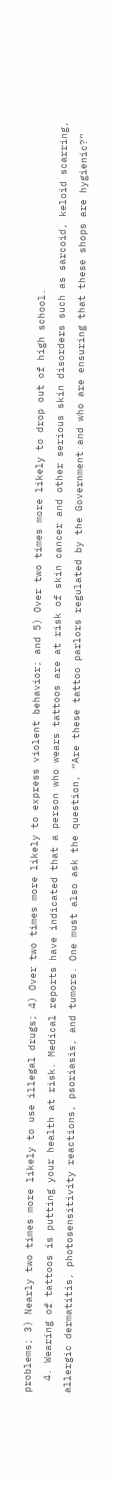problems; 3) Nearly two times more likely to use illegal drugs; 4) Over two times more likely to express violent behavior; and 5) Over two times more likely to drop out of high school.
  4. Wearing of tattoos is putting your health at risk. Medical reports have indicated that a person who wears tattoos are at risk of skin cancer and other serious skin disorders such as sarcoid, keloid scarring, allergic dermatitis, photosensitivity reactions, psoriasis, and tumors. One must also ask the question, “Are these tattoo parlors regulated by the Government and who are ensuring that these shops are hygienic?”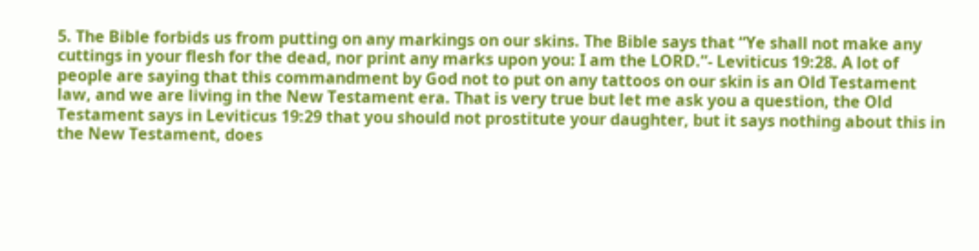5. The Bible forbids us from putting on any markings on our skins. The Bible says that “Ye shall not make any cuttings in your flesh for the dead, nor print any marks upon you: I am the LORD.”- Leviticus 19:28. A lot of people are saying that this commandment by God not to put on any tattoos on our skin is an Old Testament law, and we are living in the New Testament era. That is very true but let me ask you a question, the Old Testament says in Leviticus 19:29 that you should not prostitute your daughter, but it says nothing about this in the New Testament, does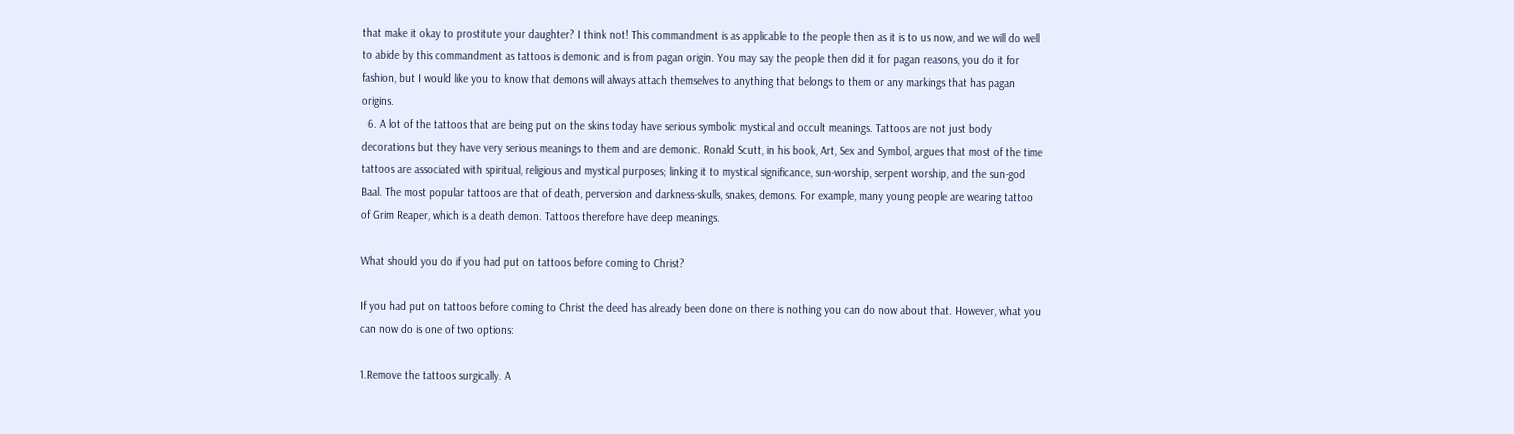that make it okay to prostitute your daughter? I think not! This commandment is as applicable to the people then as it is to us now, and we will do well to abide by this commandment as tattoos is demonic and is from pagan origin. You may say the people then did it for pagan reasons, you do it for fashion, but I would like you to know that demons will always attach themselves to anything that belongs to them or any markings that has pagan origins.
  6. A lot of the tattoos that are being put on the skins today have serious symbolic mystical and occult meanings. Tattoos are not just body decorations but they have very serious meanings to them and are demonic. Ronald Scutt, in his book, Art, Sex and Symbol, argues that most of the time tattoos are associated with spiritual, religious and mystical purposes; linking it to mystical significance, sun-worship, serpent worship, and the sun-god Baal. The most popular tattoos are that of death, perversion and darkness-skulls, snakes, demons. For example, many young people are wearing tattoo of Grim Reaper, which is a death demon. Tattoos therefore have deep meanings.

What should you do if you had put on tattoos before coming to Christ?

If you had put on tattoos before coming to Christ the deed has already been done on there is nothing you can do now about that. However, what you can now do is one of two options:

1.Remove the tattoos surgically. A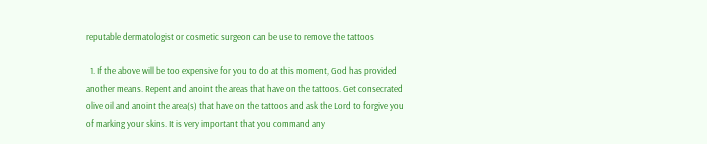reputable dermatologist or cosmetic surgeon can be use to remove the tattoos

  1. If the above will be too expensive for you to do at this moment, God has provided another means. Repent and anoint the areas that have on the tattoos. Get consecrated olive oil and anoint the area(s) that have on the tattoos and ask the Lord to forgive you of marking your skins. It is very important that you command any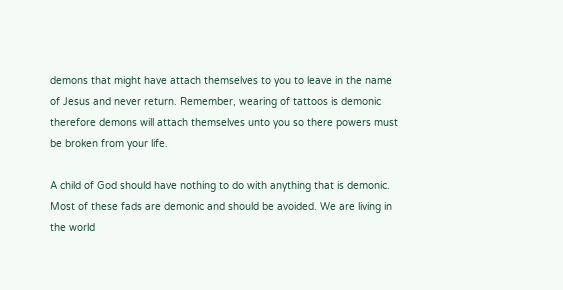demons that might have attach themselves to you to leave in the name of Jesus and never return. Remember, wearing of tattoos is demonic therefore demons will attach themselves unto you so there powers must be broken from your life.

A child of God should have nothing to do with anything that is demonic. Most of these fads are demonic and should be avoided. We are living in the world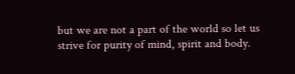but we are not a part of the world so let us strive for purity of mind, spirit and body.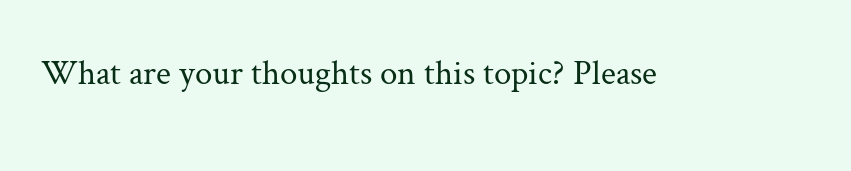What are your thoughts on this topic? Please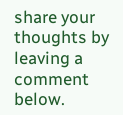share your thoughts by leaving a comment below.